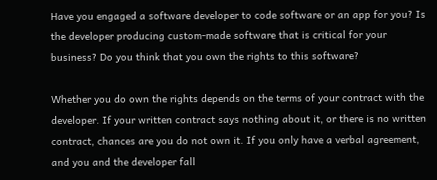Have you engaged a software developer to code software or an app for you? Is the developer producing custom-made software that is critical for your business? Do you think that you own the rights to this software?

Whether you do own the rights depends on the terms of your contract with the developer. If your written contract says nothing about it, or there is no written contract, chances are you do not own it. If you only have a verbal agreement, and you and the developer fall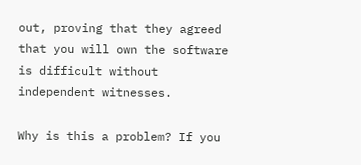out, proving that they agreed that you will own the software is difficult without independent witnesses.

Why is this a problem? If you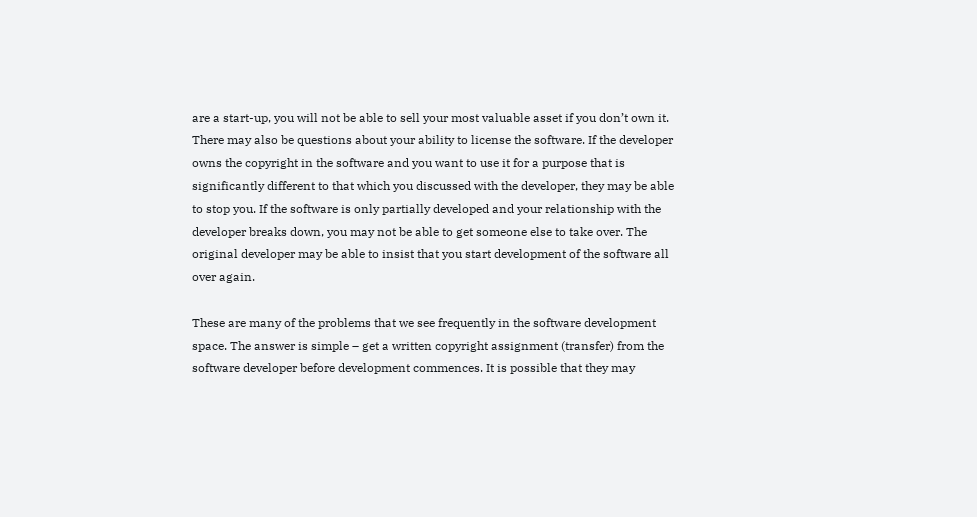are a start-up, you will not be able to sell your most valuable asset if you don’t own it. There may also be questions about your ability to license the software. If the developer owns the copyright in the software and you want to use it for a purpose that is significantly different to that which you discussed with the developer, they may be able to stop you. If the software is only partially developed and your relationship with the developer breaks down, you may not be able to get someone else to take over. The original developer may be able to insist that you start development of the software all over again.

These are many of the problems that we see frequently in the software development space. The answer is simple – get a written copyright assignment (transfer) from the software developer before development commences. It is possible that they may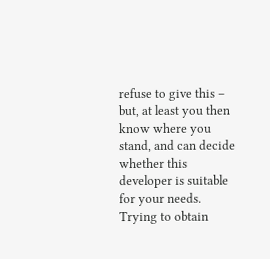refuse to give this – but, at least you then know where you stand, and can decide whether this developer is suitable for your needs. Trying to obtain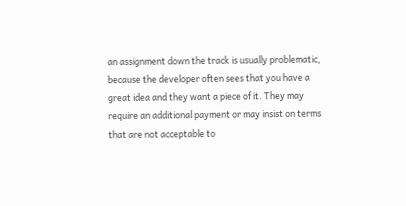an assignment down the track is usually problematic, because the developer often sees that you have a great idea and they want a piece of it. They may require an additional payment or may insist on terms that are not acceptable to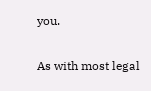you.

As with most legal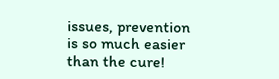issues, prevention is so much easier than the cure!